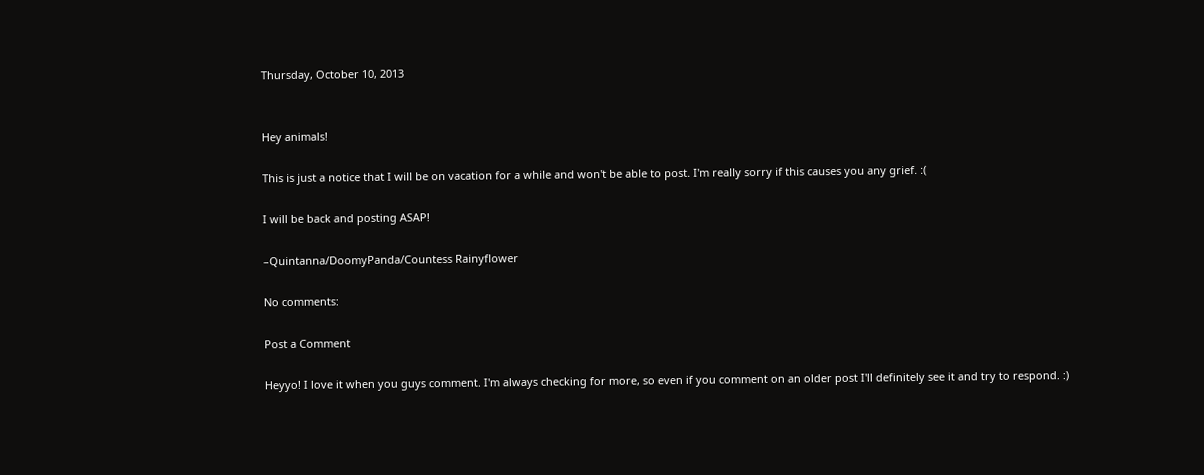Thursday, October 10, 2013


Hey animals!

This is just a notice that I will be on vacation for a while and won't be able to post. I'm really sorry if this causes you any grief. :(

I will be back and posting ASAP!

–Quintanna/DoomyPanda/Countess Rainyflower

No comments:

Post a Comment

Heyyo! I love it when you guys comment. I'm always checking for more, so even if you comment on an older post I'll definitely see it and try to respond. :)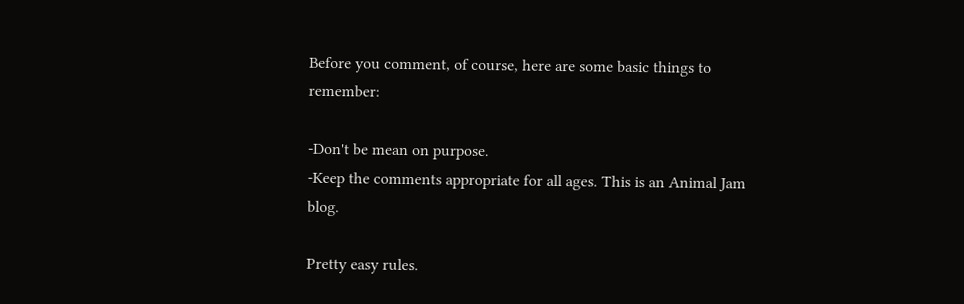Before you comment, of course, here are some basic things to remember:

-Don't be mean on purpose.
-Keep the comments appropriate for all ages. This is an Animal Jam blog.

Pretty easy rules.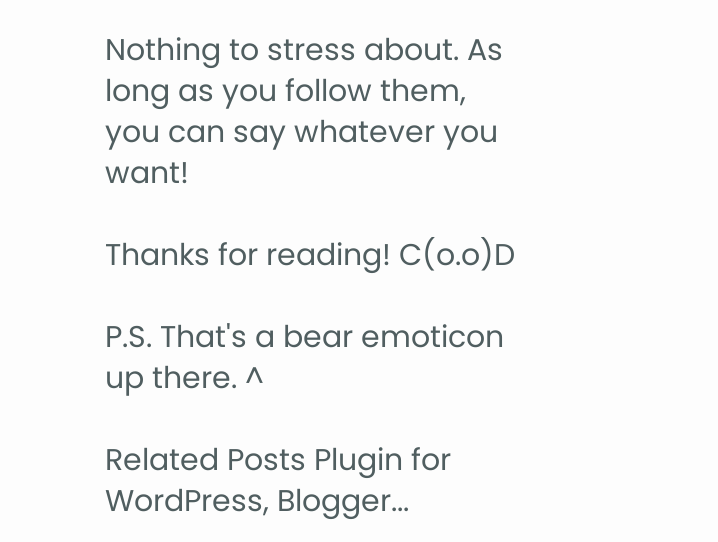Nothing to stress about. As long as you follow them, you can say whatever you want!

Thanks for reading! C(o.o)D

P.S. That's a bear emoticon up there. ^

Related Posts Plugin for WordPress, Blogger...